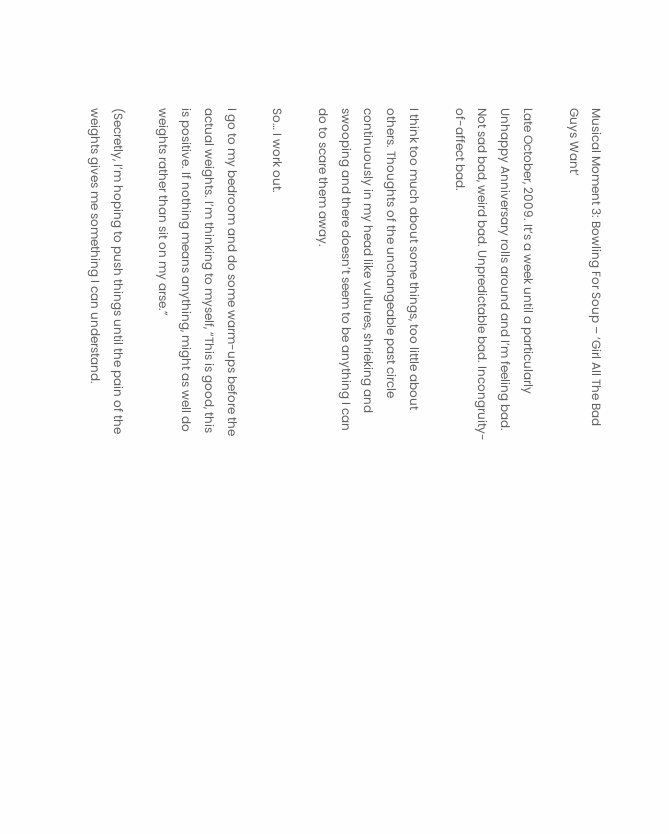Musical Moment 3: Bowling For Soup – ‘Girl All The Bad Guys Want’

Late October, 2009. It’s a week until a particularly Unhappy Anniversary rolls around and I’m feeling bad. Not sad bad, weird bad. Unpredictable bad. Incongruity-of-affect bad.

I think too much about some things, too little about others. Thoughts of the unchangeable past circle continuously in my head like vultures, shrieking and swooping and there doesn’t seem to be anything I can do to scare them away.

So… I work out.

I go to my bedroom and do some warm-ups before the actual weights. I’m thinking to myself, “This is good, this is positive. If nothing means anything, might as well do weights rather than sit on my arse.”

(Secretly, I’m hoping to push things until the pain of the weights gives me something I can understand.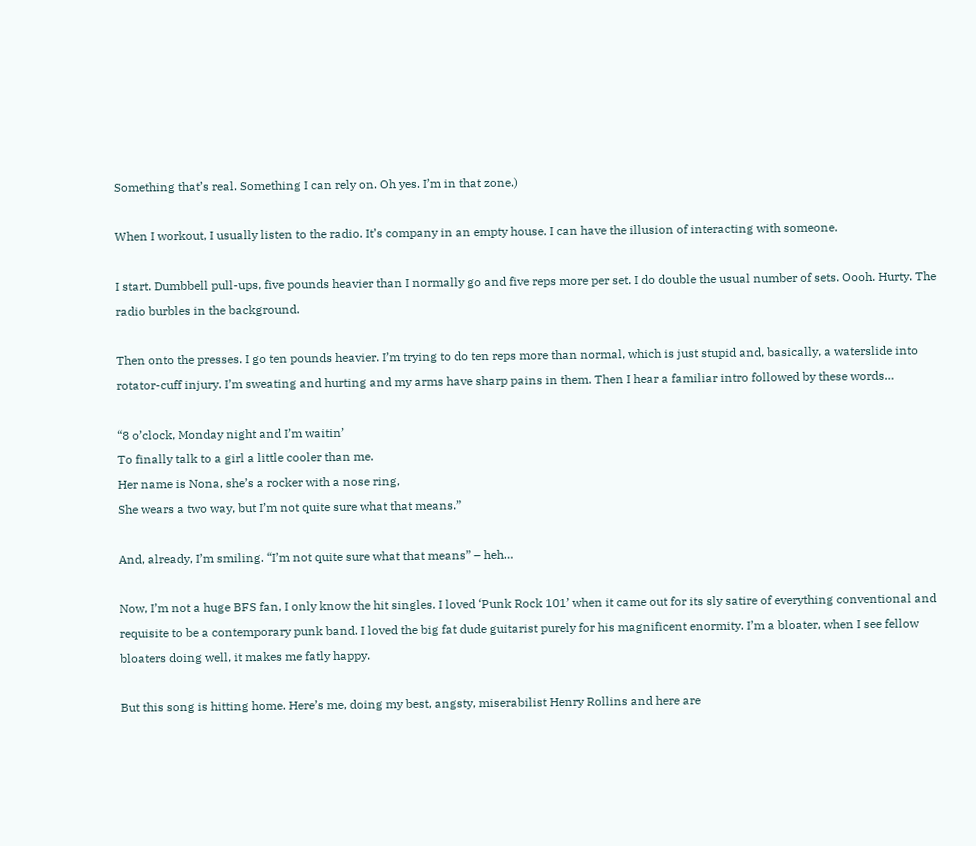Something that’s real. Something I can rely on. Oh yes. I’m in that zone.)

When I workout, I usually listen to the radio. It’s company in an empty house. I can have the illusion of interacting with someone.

I start. Dumbbell pull-ups, five pounds heavier than I normally go and five reps more per set. I do double the usual number of sets. Oooh. Hurty. The radio burbles in the background.

Then onto the presses. I go ten pounds heavier. I’m trying to do ten reps more than normal, which is just stupid and, basically, a waterslide into rotator-cuff injury. I’m sweating and hurting and my arms have sharp pains in them. Then I hear a familiar intro followed by these words…

“8 o’clock, Monday night and I’m waitin’
To finally talk to a girl a little cooler than me.
Her name is Nona, she’s a rocker with a nose ring,
She wears a two way, but I’m not quite sure what that means.”

And, already, I’m smiling. “I’m not quite sure what that means” – heh…

Now, I’m not a huge BFS fan, I only know the hit singles. I loved ‘Punk Rock 101’ when it came out for its sly satire of everything conventional and requisite to be a contemporary punk band. I loved the big fat dude guitarist purely for his magnificent enormity. I’m a bloater, when I see fellow bloaters doing well, it makes me fatly happy.

But this song is hitting home. Here’s me, doing my best, angsty, miserabilist Henry Rollins and here are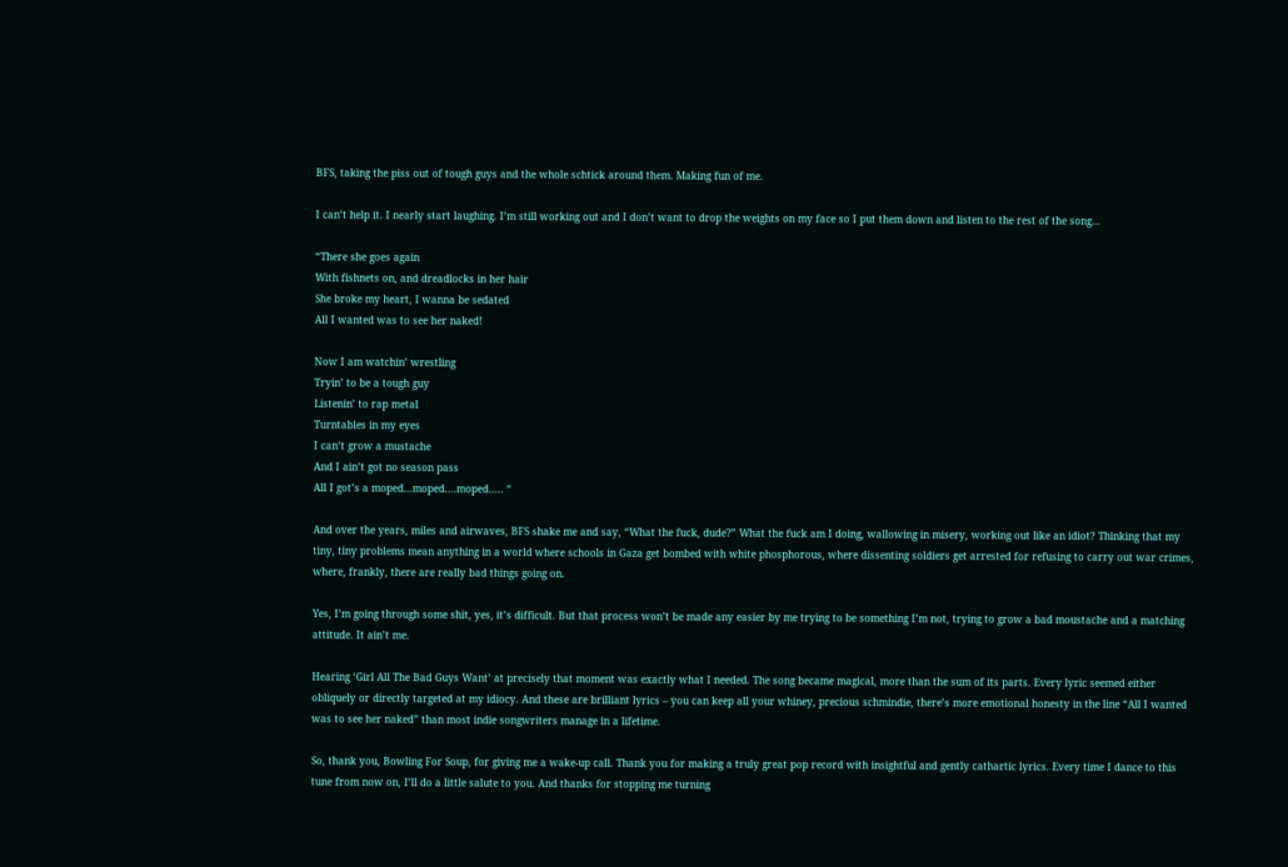BFS, taking the piss out of tough guys and the whole schtick around them. Making fun of me.

I can’t help it. I nearly start laughing. I’m still working out and I don’t want to drop the weights on my face so I put them down and listen to the rest of the song…

“There she goes again
With fishnets on, and dreadlocks in her hair
She broke my heart, I wanna be sedated
All I wanted was to see her naked!

Now I am watchin’ wrestling
Tryin’ to be a tough guy
Listenin’ to rap metal
Turntables in my eyes
I can’t grow a mustache
And I ain’t got no season pass
All I got’s a moped…moped….moped….. “

And over the years, miles and airwaves, BFS shake me and say, “What the fuck, dude?” What the fuck am I doing, wallowing in misery, working out like an idiot? Thinking that my tiny, tiny problems mean anything in a world where schools in Gaza get bombed with white phosphorous, where dissenting soldiers get arrested for refusing to carry out war crimes, where, frankly, there are really bad things going on.

Yes, I’m going through some shit, yes, it’s difficult. But that process won’t be made any easier by me trying to be something I’m not, trying to grow a bad moustache and a matching attitude. It ain’t me.

Hearing ‘Girl All The Bad Guys Want’ at precisely that moment was exactly what I needed. The song became magical, more than the sum of its parts. Every lyric seemed either obliquely or directly targeted at my idiocy. And these are brilliant lyrics – you can keep all your whiney, precious schmindie, there’s more emotional honesty in the line “All I wanted was to see her naked” than most indie songwriters manage in a lifetime.

So, thank you, Bowling For Soup, for giving me a wake-up call. Thank you for making a truly great pop record with insightful and gently cathartic lyrics. Every time I dance to this tune from now on, I’ll do a little salute to you. And thanks for stopping me turning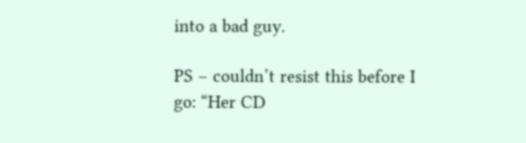into a bad guy.

PS – couldn’t resist this before I go: “Her CD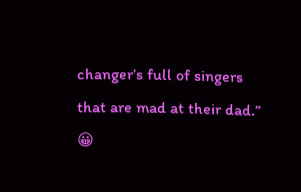changer’s full of singers that are mad at their dad.” 😀